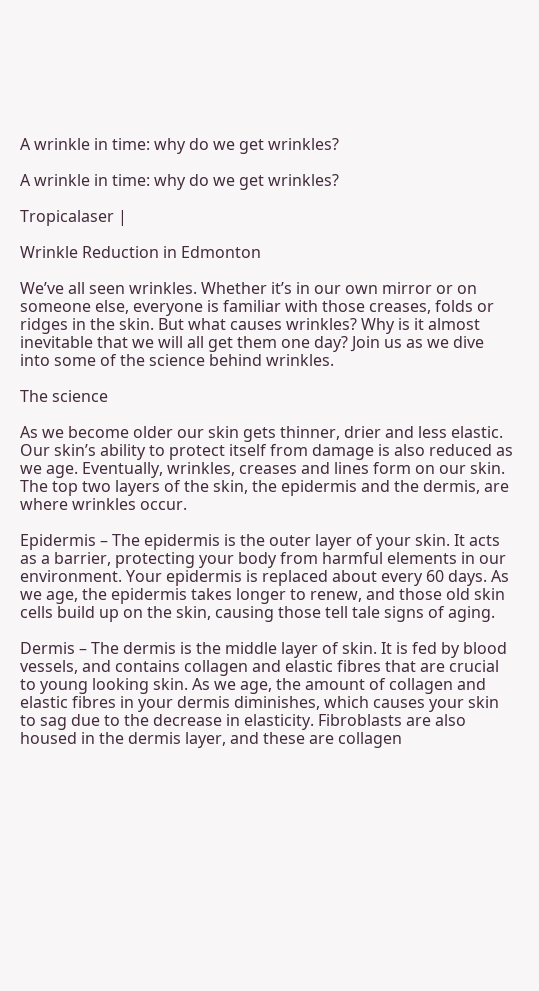A wrinkle in time: why do we get wrinkles?

A wrinkle in time: why do we get wrinkles?

Tropicalaser |

Wrinkle Reduction in Edmonton

We’ve all seen wrinkles. Whether it’s in our own mirror or on someone else, everyone is familiar with those creases, folds or ridges in the skin. But what causes wrinkles? Why is it almost inevitable that we will all get them one day? Join us as we dive into some of the science behind wrinkles.

The science

As we become older our skin gets thinner, drier and less elastic. Our skin’s ability to protect itself from damage is also reduced as we age. Eventually, wrinkles, creases and lines form on our skin. The top two layers of the skin, the epidermis and the dermis, are where wrinkles occur.

Epidermis – The epidermis is the outer layer of your skin. It acts as a barrier, protecting your body from harmful elements in our environment. Your epidermis is replaced about every 60 days. As we age, the epidermis takes longer to renew, and those old skin cells build up on the skin, causing those tell tale signs of aging.

Dermis – The dermis is the middle layer of skin. It is fed by blood vessels, and contains collagen and elastic fibres that are crucial to young looking skin. As we age, the amount of collagen and elastic fibres in your dermis diminishes, which causes your skin to sag due to the decrease in elasticity. Fibroblasts are also housed in the dermis layer, and these are collagen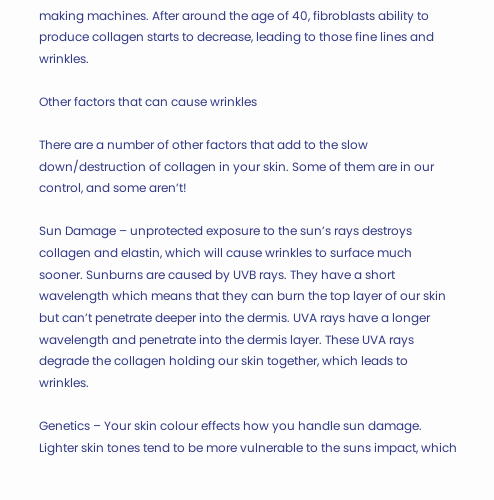making machines. After around the age of 40, fibroblasts ability to produce collagen starts to decrease, leading to those fine lines and wrinkles.

Other factors that can cause wrinkles

There are a number of other factors that add to the slow down/destruction of collagen in your skin. Some of them are in our control, and some aren’t!

Sun Damage – unprotected exposure to the sun’s rays destroys collagen and elastin, which will cause wrinkles to surface much sooner. Sunburns are caused by UVB rays. They have a short wavelength which means that they can burn the top layer of our skin but can’t penetrate deeper into the dermis. UVA rays have a longer wavelength and penetrate into the dermis layer. These UVA rays degrade the collagen holding our skin together, which leads to wrinkles.

Genetics – Your skin colour effects how you handle sun damage. Lighter skin tones tend to be more vulnerable to the suns impact, which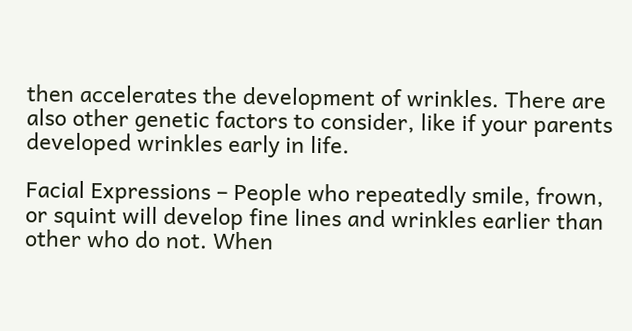then accelerates the development of wrinkles. There are also other genetic factors to consider, like if your parents developed wrinkles early in life.

Facial Expressions – People who repeatedly smile, frown, or squint will develop fine lines and wrinkles earlier than other who do not. When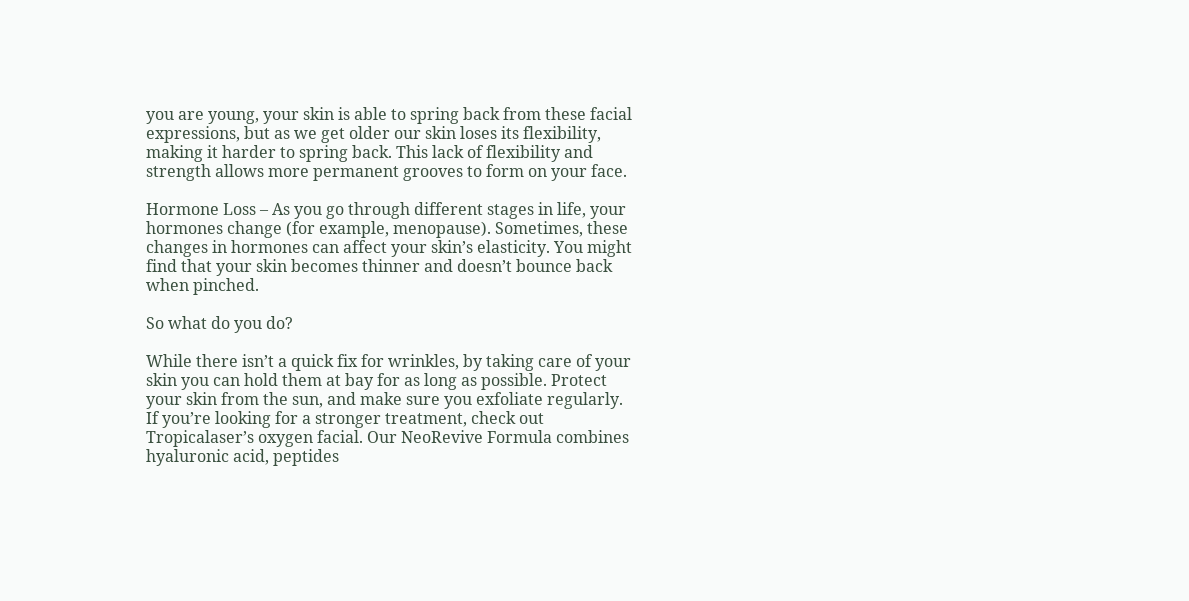you are young, your skin is able to spring back from these facial expressions, but as we get older our skin loses its flexibility, making it harder to spring back. This lack of flexibility and strength allows more permanent grooves to form on your face.

Hormone Loss – As you go through different stages in life, your hormones change (for example, menopause). Sometimes, these changes in hormones can affect your skin’s elasticity. You might find that your skin becomes thinner and doesn’t bounce back when pinched.

So what do you do?

While there isn’t a quick fix for wrinkles, by taking care of your skin you can hold them at bay for as long as possible. Protect your skin from the sun, and make sure you exfoliate regularly. If you’re looking for a stronger treatment, check out Tropicalaser’s oxygen facial. Our NeoRevive Formula combines hyaluronic acid, peptides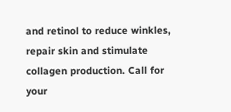and retinol to reduce winkles, repair skin and stimulate collagen production. Call for your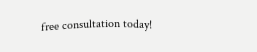free consultation today!